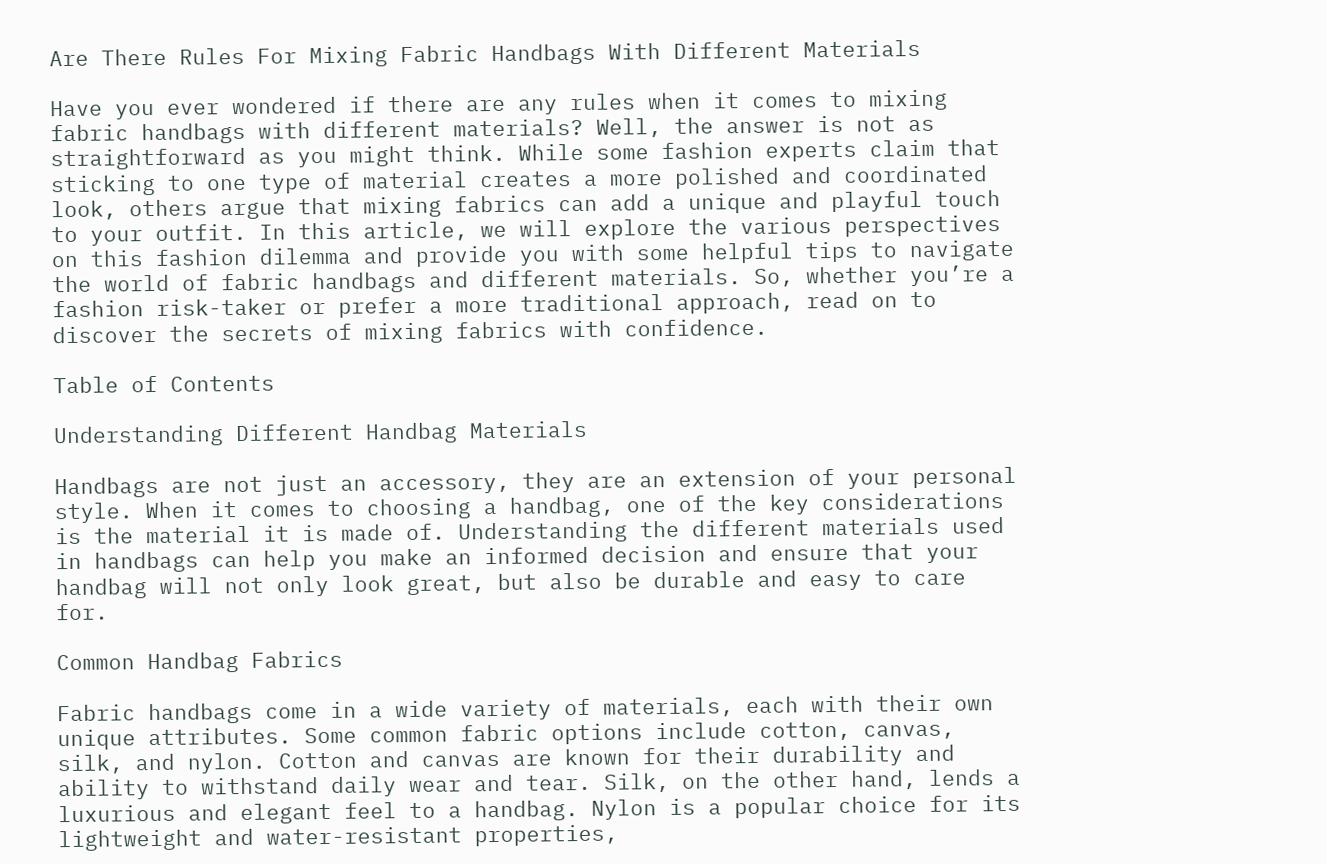Are There Rules For Mixing Fabric Handbags With Different Materials

Have you ever wondered if there are any rules when it comes to mixing fabric handbags with different materials? Well, the answer is not as straightforward as you might think. While some fashion experts claim that sticking to one type of material creates a more polished and coordinated look, others argue that mixing fabrics can add a unique and playful touch to your outfit. In this article, we will explore the various perspectives on this fashion dilemma and provide you with some helpful tips to navigate the world of fabric handbags and different materials. So, whether you’re a fashion risk-taker or prefer a more traditional approach, read on to discover the secrets of mixing fabrics with confidence.

Table of Contents

Understanding Different Handbag Materials

Handbags are not just an accessory, they are an extension of your personal style. When it comes to choosing a handbag, one of the key considerations is the material it is made of. Understanding the different materials used in handbags can help you make an informed decision and ensure that your handbag will not only look great, but also be durable and easy to care for.

Common Handbag Fabrics

Fabric handbags come in a wide variety of materials, each with their own unique attributes. Some common fabric options include cotton, canvas, silk, and nylon. Cotton and canvas are known for their durability and ability to withstand daily wear and tear. Silk, on the other hand, lends a luxurious and elegant feel to a handbag. Nylon is a popular choice for its lightweight and water-resistant properties,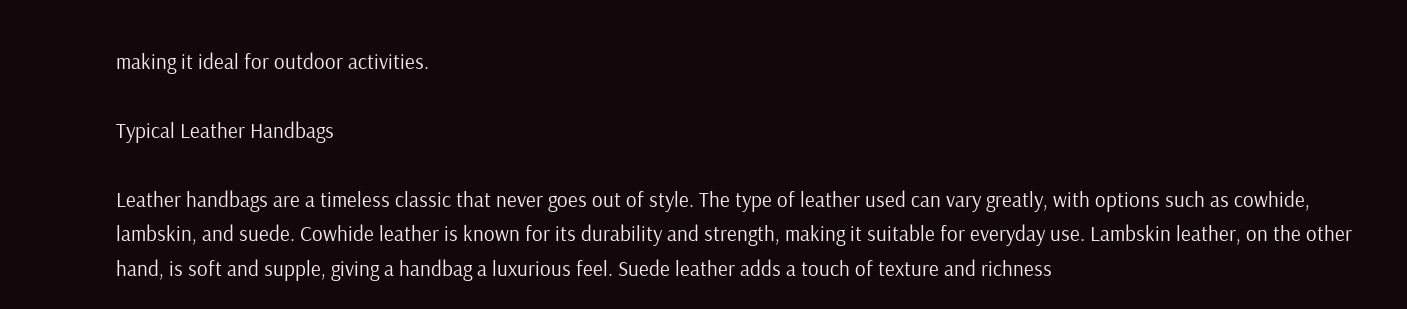making it ideal for outdoor activities.

Typical Leather Handbags

Leather handbags are a timeless classic that never goes out of style. The type of leather used can vary greatly, with options such as cowhide, lambskin, and suede. Cowhide leather is known for its durability and strength, making it suitable for everyday use. Lambskin leather, on the other hand, is soft and supple, giving a handbag a luxurious feel. Suede leather adds a touch of texture and richness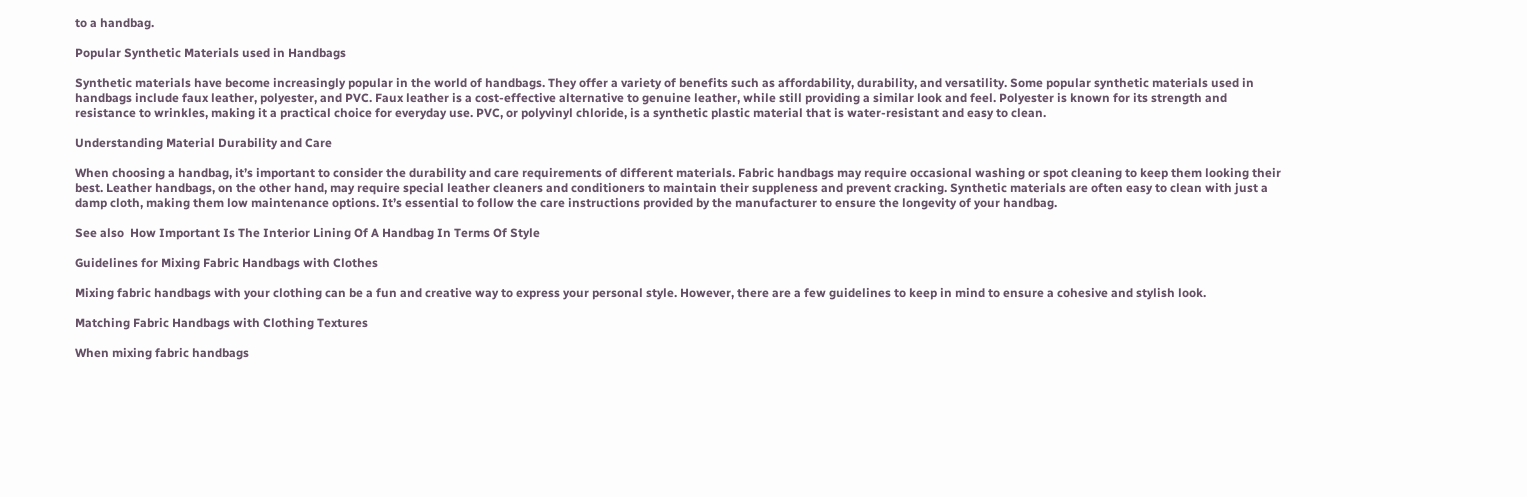to a handbag.

Popular Synthetic Materials used in Handbags

Synthetic materials have become increasingly popular in the world of handbags. They offer a variety of benefits such as affordability, durability, and versatility. Some popular synthetic materials used in handbags include faux leather, polyester, and PVC. Faux leather is a cost-effective alternative to genuine leather, while still providing a similar look and feel. Polyester is known for its strength and resistance to wrinkles, making it a practical choice for everyday use. PVC, or polyvinyl chloride, is a synthetic plastic material that is water-resistant and easy to clean.

Understanding Material Durability and Care

When choosing a handbag, it’s important to consider the durability and care requirements of different materials. Fabric handbags may require occasional washing or spot cleaning to keep them looking their best. Leather handbags, on the other hand, may require special leather cleaners and conditioners to maintain their suppleness and prevent cracking. Synthetic materials are often easy to clean with just a damp cloth, making them low maintenance options. It’s essential to follow the care instructions provided by the manufacturer to ensure the longevity of your handbag.

See also  How Important Is The Interior Lining Of A Handbag In Terms Of Style

Guidelines for Mixing Fabric Handbags with Clothes

Mixing fabric handbags with your clothing can be a fun and creative way to express your personal style. However, there are a few guidelines to keep in mind to ensure a cohesive and stylish look.

Matching Fabric Handbags with Clothing Textures

When mixing fabric handbags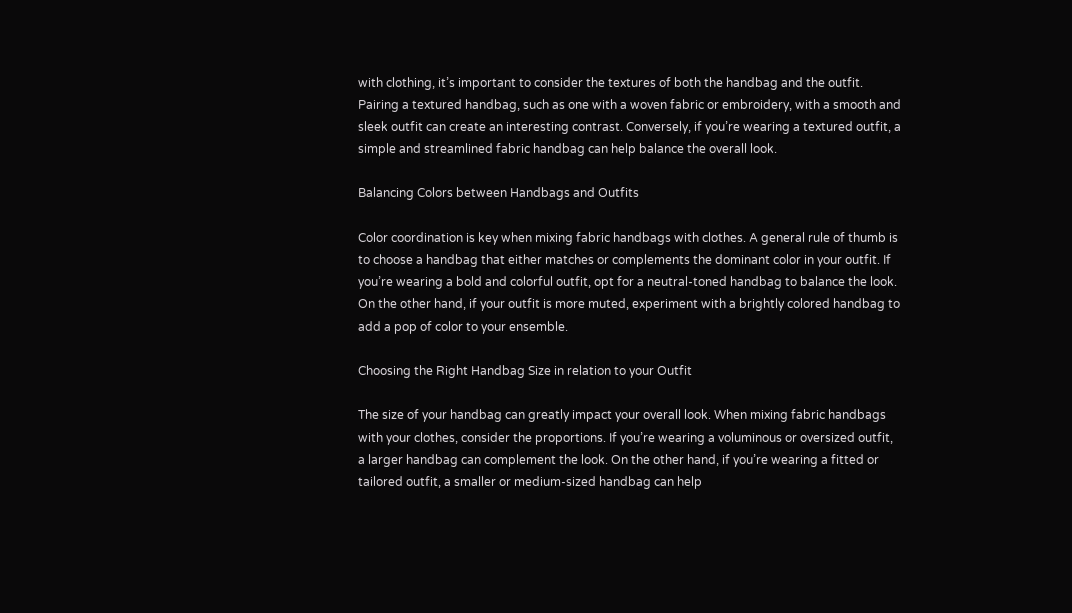with clothing, it’s important to consider the textures of both the handbag and the outfit. Pairing a textured handbag, such as one with a woven fabric or embroidery, with a smooth and sleek outfit can create an interesting contrast. Conversely, if you’re wearing a textured outfit, a simple and streamlined fabric handbag can help balance the overall look.

Balancing Colors between Handbags and Outfits

Color coordination is key when mixing fabric handbags with clothes. A general rule of thumb is to choose a handbag that either matches or complements the dominant color in your outfit. If you’re wearing a bold and colorful outfit, opt for a neutral-toned handbag to balance the look. On the other hand, if your outfit is more muted, experiment with a brightly colored handbag to add a pop of color to your ensemble.

Choosing the Right Handbag Size in relation to your Outfit

The size of your handbag can greatly impact your overall look. When mixing fabric handbags with your clothes, consider the proportions. If you’re wearing a voluminous or oversized outfit, a larger handbag can complement the look. On the other hand, if you’re wearing a fitted or tailored outfit, a smaller or medium-sized handbag can help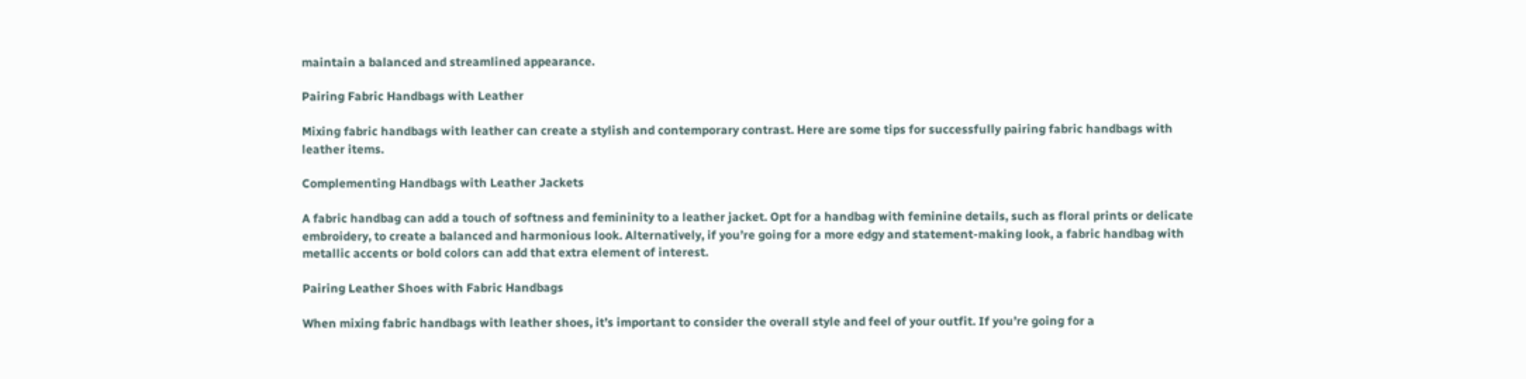maintain a balanced and streamlined appearance.

Pairing Fabric Handbags with Leather

Mixing fabric handbags with leather can create a stylish and contemporary contrast. Here are some tips for successfully pairing fabric handbags with leather items.

Complementing Handbags with Leather Jackets

A fabric handbag can add a touch of softness and femininity to a leather jacket. Opt for a handbag with feminine details, such as floral prints or delicate embroidery, to create a balanced and harmonious look. Alternatively, if you’re going for a more edgy and statement-making look, a fabric handbag with metallic accents or bold colors can add that extra element of interest.

Pairing Leather Shoes with Fabric Handbags

When mixing fabric handbags with leather shoes, it’s important to consider the overall style and feel of your outfit. If you’re going for a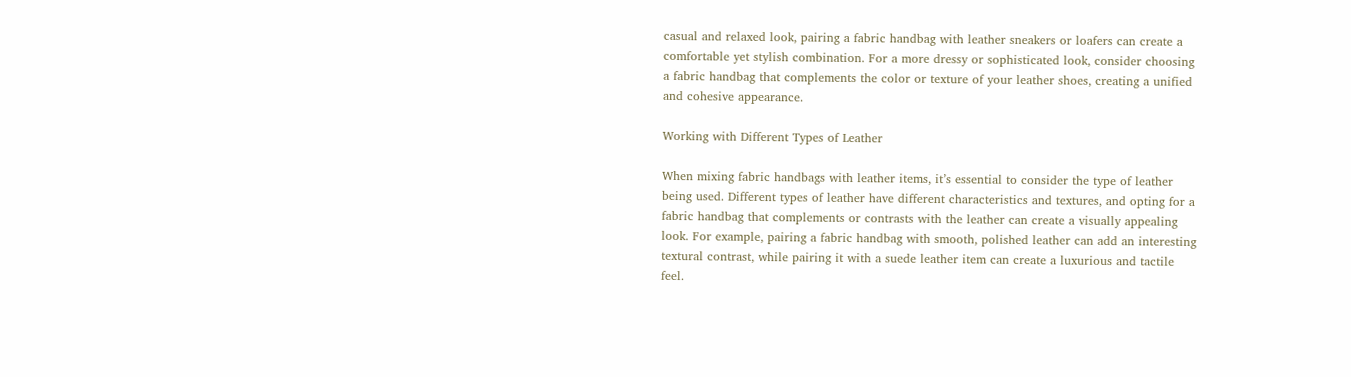casual and relaxed look, pairing a fabric handbag with leather sneakers or loafers can create a comfortable yet stylish combination. For a more dressy or sophisticated look, consider choosing a fabric handbag that complements the color or texture of your leather shoes, creating a unified and cohesive appearance.

Working with Different Types of Leather

When mixing fabric handbags with leather items, it’s essential to consider the type of leather being used. Different types of leather have different characteristics and textures, and opting for a fabric handbag that complements or contrasts with the leather can create a visually appealing look. For example, pairing a fabric handbag with smooth, polished leather can add an interesting textural contrast, while pairing it with a suede leather item can create a luxurious and tactile feel.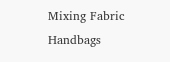Mixing Fabric Handbags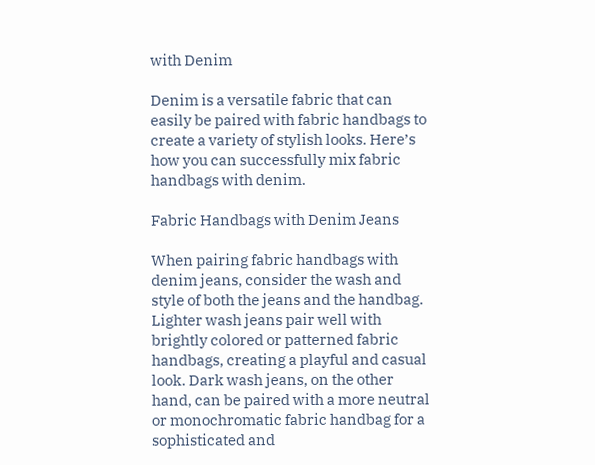with Denim

Denim is a versatile fabric that can easily be paired with fabric handbags to create a variety of stylish looks. Here’s how you can successfully mix fabric handbags with denim.

Fabric Handbags with Denim Jeans

When pairing fabric handbags with denim jeans, consider the wash and style of both the jeans and the handbag. Lighter wash jeans pair well with brightly colored or patterned fabric handbags, creating a playful and casual look. Dark wash jeans, on the other hand, can be paired with a more neutral or monochromatic fabric handbag for a sophisticated and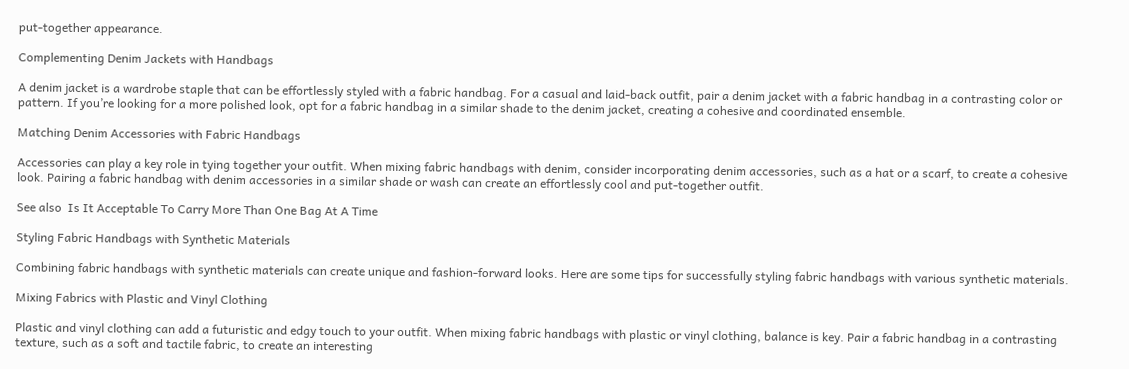put-together appearance.

Complementing Denim Jackets with Handbags

A denim jacket is a wardrobe staple that can be effortlessly styled with a fabric handbag. For a casual and laid-back outfit, pair a denim jacket with a fabric handbag in a contrasting color or pattern. If you’re looking for a more polished look, opt for a fabric handbag in a similar shade to the denim jacket, creating a cohesive and coordinated ensemble.

Matching Denim Accessories with Fabric Handbags

Accessories can play a key role in tying together your outfit. When mixing fabric handbags with denim, consider incorporating denim accessories, such as a hat or a scarf, to create a cohesive look. Pairing a fabric handbag with denim accessories in a similar shade or wash can create an effortlessly cool and put-together outfit.

See also  Is It Acceptable To Carry More Than One Bag At A Time

Styling Fabric Handbags with Synthetic Materials

Combining fabric handbags with synthetic materials can create unique and fashion-forward looks. Here are some tips for successfully styling fabric handbags with various synthetic materials.

Mixing Fabrics with Plastic and Vinyl Clothing

Plastic and vinyl clothing can add a futuristic and edgy touch to your outfit. When mixing fabric handbags with plastic or vinyl clothing, balance is key. Pair a fabric handbag in a contrasting texture, such as a soft and tactile fabric, to create an interesting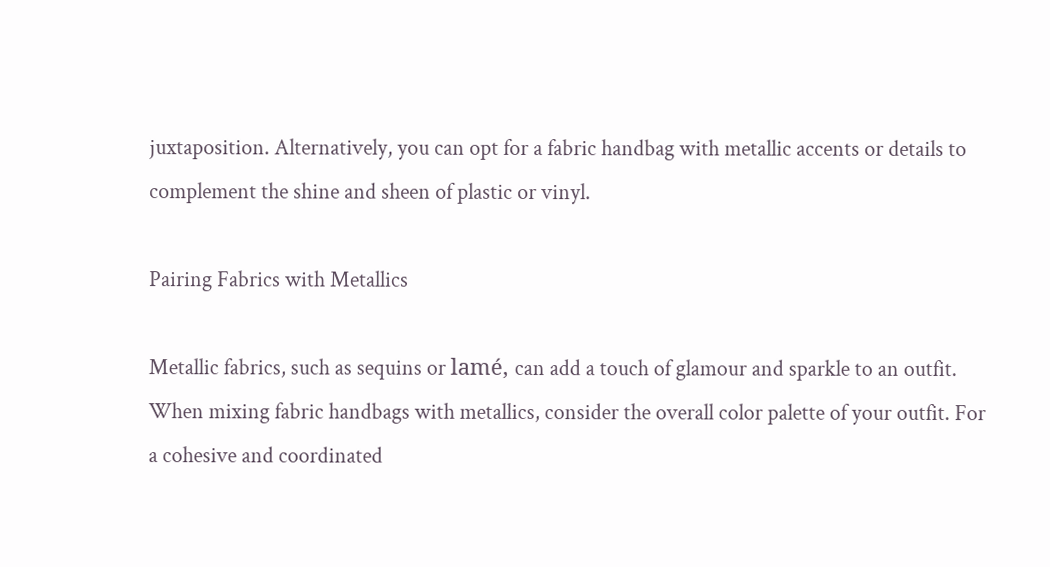juxtaposition. Alternatively, you can opt for a fabric handbag with metallic accents or details to complement the shine and sheen of plastic or vinyl.

Pairing Fabrics with Metallics

Metallic fabrics, such as sequins or lamé, can add a touch of glamour and sparkle to an outfit. When mixing fabric handbags with metallics, consider the overall color palette of your outfit. For a cohesive and coordinated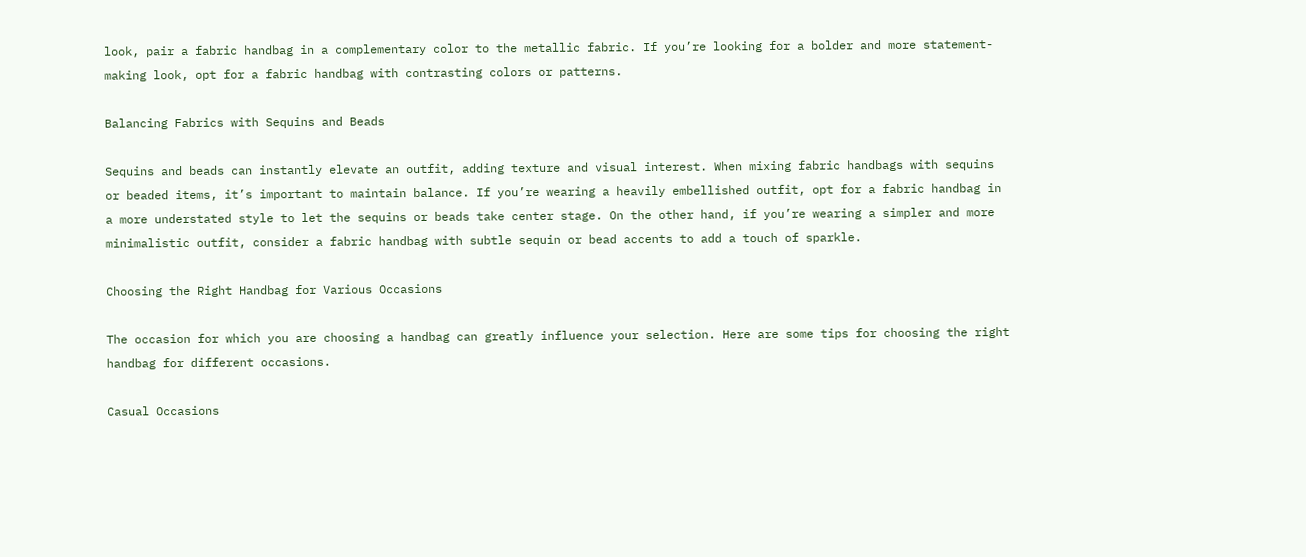look, pair a fabric handbag in a complementary color to the metallic fabric. If you’re looking for a bolder and more statement-making look, opt for a fabric handbag with contrasting colors or patterns.

Balancing Fabrics with Sequins and Beads

Sequins and beads can instantly elevate an outfit, adding texture and visual interest. When mixing fabric handbags with sequins or beaded items, it’s important to maintain balance. If you’re wearing a heavily embellished outfit, opt for a fabric handbag in a more understated style to let the sequins or beads take center stage. On the other hand, if you’re wearing a simpler and more minimalistic outfit, consider a fabric handbag with subtle sequin or bead accents to add a touch of sparkle.

Choosing the Right Handbag for Various Occasions

The occasion for which you are choosing a handbag can greatly influence your selection. Here are some tips for choosing the right handbag for different occasions.

Casual Occasions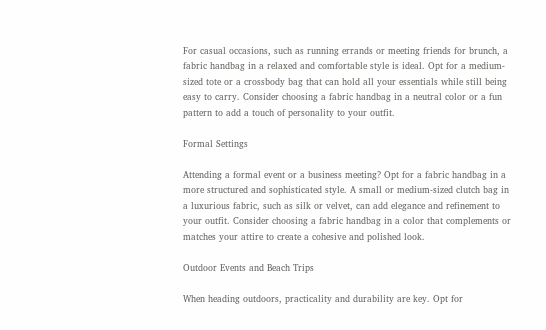For casual occasions, such as running errands or meeting friends for brunch, a fabric handbag in a relaxed and comfortable style is ideal. Opt for a medium-sized tote or a crossbody bag that can hold all your essentials while still being easy to carry. Consider choosing a fabric handbag in a neutral color or a fun pattern to add a touch of personality to your outfit.

Formal Settings

Attending a formal event or a business meeting? Opt for a fabric handbag in a more structured and sophisticated style. A small or medium-sized clutch bag in a luxurious fabric, such as silk or velvet, can add elegance and refinement to your outfit. Consider choosing a fabric handbag in a color that complements or matches your attire to create a cohesive and polished look.

Outdoor Events and Beach Trips

When heading outdoors, practicality and durability are key. Opt for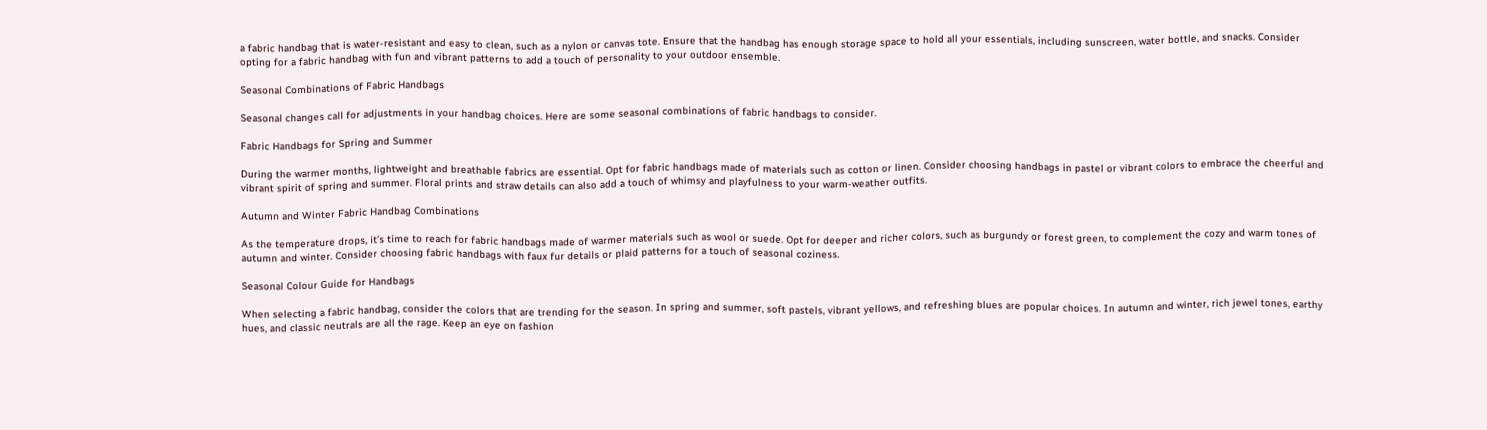a fabric handbag that is water-resistant and easy to clean, such as a nylon or canvas tote. Ensure that the handbag has enough storage space to hold all your essentials, including sunscreen, water bottle, and snacks. Consider opting for a fabric handbag with fun and vibrant patterns to add a touch of personality to your outdoor ensemble.

Seasonal Combinations of Fabric Handbags

Seasonal changes call for adjustments in your handbag choices. Here are some seasonal combinations of fabric handbags to consider.

Fabric Handbags for Spring and Summer

During the warmer months, lightweight and breathable fabrics are essential. Opt for fabric handbags made of materials such as cotton or linen. Consider choosing handbags in pastel or vibrant colors to embrace the cheerful and vibrant spirit of spring and summer. Floral prints and straw details can also add a touch of whimsy and playfulness to your warm-weather outfits.

Autumn and Winter Fabric Handbag Combinations

As the temperature drops, it’s time to reach for fabric handbags made of warmer materials such as wool or suede. Opt for deeper and richer colors, such as burgundy or forest green, to complement the cozy and warm tones of autumn and winter. Consider choosing fabric handbags with faux fur details or plaid patterns for a touch of seasonal coziness.

Seasonal Colour Guide for Handbags

When selecting a fabric handbag, consider the colors that are trending for the season. In spring and summer, soft pastels, vibrant yellows, and refreshing blues are popular choices. In autumn and winter, rich jewel tones, earthy hues, and classic neutrals are all the rage. Keep an eye on fashion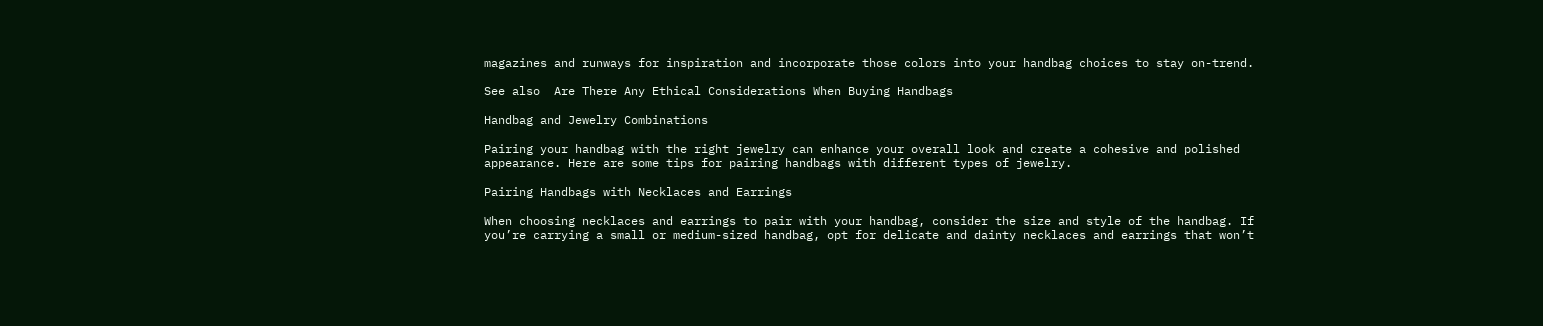magazines and runways for inspiration and incorporate those colors into your handbag choices to stay on-trend.

See also  Are There Any Ethical Considerations When Buying Handbags

Handbag and Jewelry Combinations

Pairing your handbag with the right jewelry can enhance your overall look and create a cohesive and polished appearance. Here are some tips for pairing handbags with different types of jewelry.

Pairing Handbags with Necklaces and Earrings

When choosing necklaces and earrings to pair with your handbag, consider the size and style of the handbag. If you’re carrying a small or medium-sized handbag, opt for delicate and dainty necklaces and earrings that won’t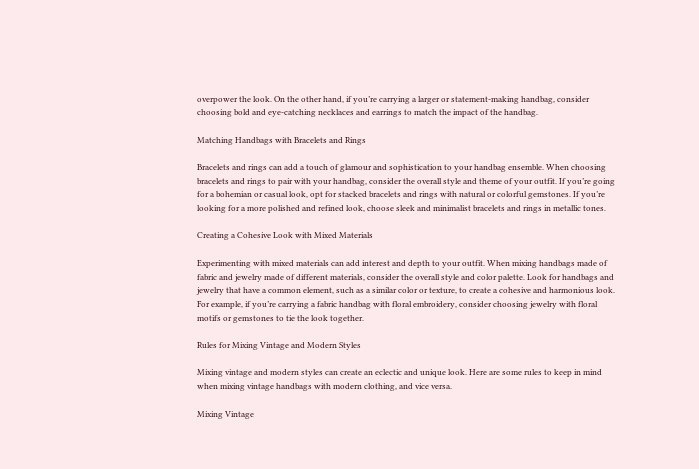overpower the look. On the other hand, if you’re carrying a larger or statement-making handbag, consider choosing bold and eye-catching necklaces and earrings to match the impact of the handbag.

Matching Handbags with Bracelets and Rings

Bracelets and rings can add a touch of glamour and sophistication to your handbag ensemble. When choosing bracelets and rings to pair with your handbag, consider the overall style and theme of your outfit. If you’re going for a bohemian or casual look, opt for stacked bracelets and rings with natural or colorful gemstones. If you’re looking for a more polished and refined look, choose sleek and minimalist bracelets and rings in metallic tones.

Creating a Cohesive Look with Mixed Materials

Experimenting with mixed materials can add interest and depth to your outfit. When mixing handbags made of fabric and jewelry made of different materials, consider the overall style and color palette. Look for handbags and jewelry that have a common element, such as a similar color or texture, to create a cohesive and harmonious look. For example, if you’re carrying a fabric handbag with floral embroidery, consider choosing jewelry with floral motifs or gemstones to tie the look together.

Rules for Mixing Vintage and Modern Styles

Mixing vintage and modern styles can create an eclectic and unique look. Here are some rules to keep in mind when mixing vintage handbags with modern clothing, and vice versa.

Mixing Vintage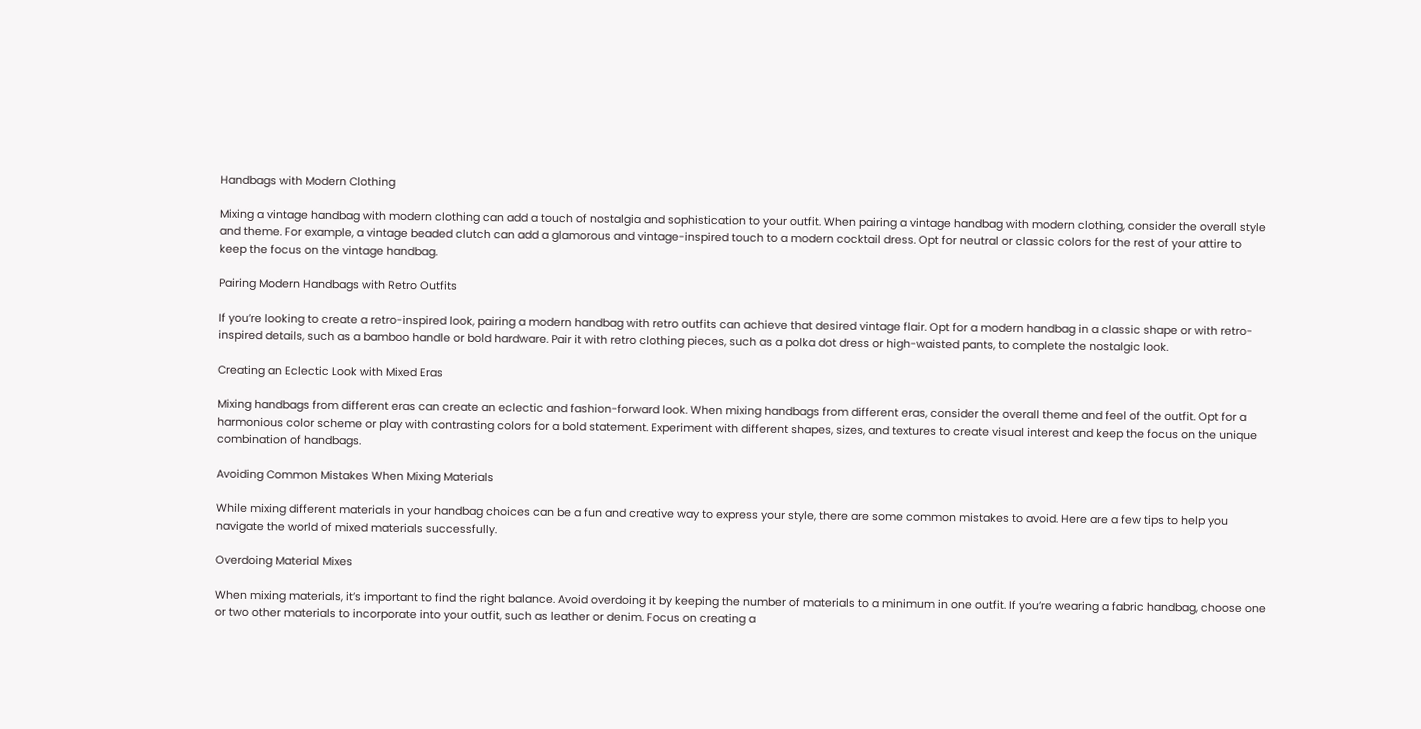Handbags with Modern Clothing

Mixing a vintage handbag with modern clothing can add a touch of nostalgia and sophistication to your outfit. When pairing a vintage handbag with modern clothing, consider the overall style and theme. For example, a vintage beaded clutch can add a glamorous and vintage-inspired touch to a modern cocktail dress. Opt for neutral or classic colors for the rest of your attire to keep the focus on the vintage handbag.

Pairing Modern Handbags with Retro Outfits

If you’re looking to create a retro-inspired look, pairing a modern handbag with retro outfits can achieve that desired vintage flair. Opt for a modern handbag in a classic shape or with retro-inspired details, such as a bamboo handle or bold hardware. Pair it with retro clothing pieces, such as a polka dot dress or high-waisted pants, to complete the nostalgic look.

Creating an Eclectic Look with Mixed Eras

Mixing handbags from different eras can create an eclectic and fashion-forward look. When mixing handbags from different eras, consider the overall theme and feel of the outfit. Opt for a harmonious color scheme or play with contrasting colors for a bold statement. Experiment with different shapes, sizes, and textures to create visual interest and keep the focus on the unique combination of handbags.

Avoiding Common Mistakes When Mixing Materials

While mixing different materials in your handbag choices can be a fun and creative way to express your style, there are some common mistakes to avoid. Here are a few tips to help you navigate the world of mixed materials successfully.

Overdoing Material Mixes

When mixing materials, it’s important to find the right balance. Avoid overdoing it by keeping the number of materials to a minimum in one outfit. If you’re wearing a fabric handbag, choose one or two other materials to incorporate into your outfit, such as leather or denim. Focus on creating a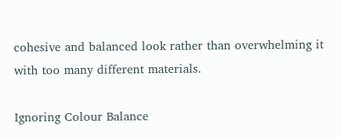cohesive and balanced look rather than overwhelming it with too many different materials.

Ignoring Colour Balance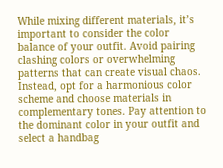While mixing different materials, it’s important to consider the color balance of your outfit. Avoid pairing clashing colors or overwhelming patterns that can create visual chaos. Instead, opt for a harmonious color scheme and choose materials in complementary tones. Pay attention to the dominant color in your outfit and select a handbag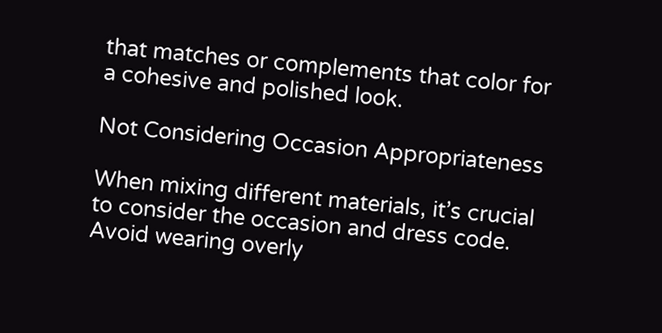that matches or complements that color for a cohesive and polished look.

Not Considering Occasion Appropriateness

When mixing different materials, it’s crucial to consider the occasion and dress code. Avoid wearing overly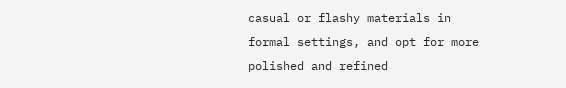casual or flashy materials in formal settings, and opt for more polished and refined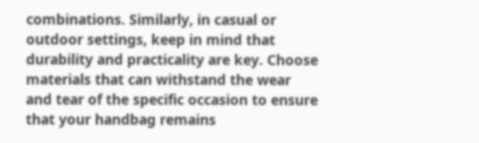combinations. Similarly, in casual or outdoor settings, keep in mind that durability and practicality are key. Choose materials that can withstand the wear and tear of the specific occasion to ensure that your handbag remains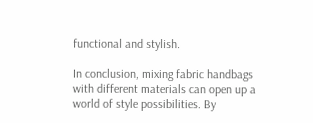functional and stylish.

In conclusion, mixing fabric handbags with different materials can open up a world of style possibilities. By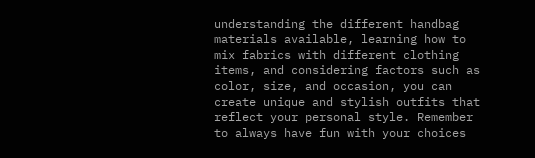understanding the different handbag materials available, learning how to mix fabrics with different clothing items, and considering factors such as color, size, and occasion, you can create unique and stylish outfits that reflect your personal style. Remember to always have fun with your choices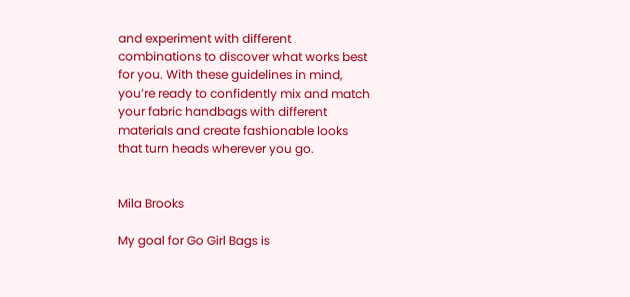and experiment with different combinations to discover what works best for you. With these guidelines in mind, you’re ready to confidently mix and match your fabric handbags with different materials and create fashionable looks that turn heads wherever you go.


Mila Brooks

My goal for Go Girl Bags is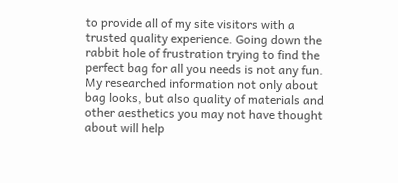to provide all of my site visitors with a trusted quality experience. Going down the rabbit hole of frustration trying to find the perfect bag for all you needs is not any fun. My researched information not only about bag looks, but also quality of materials and other aesthetics you may not have thought about will help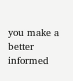you make a better informed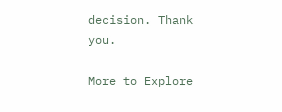decision. Thank you.

More to Explore